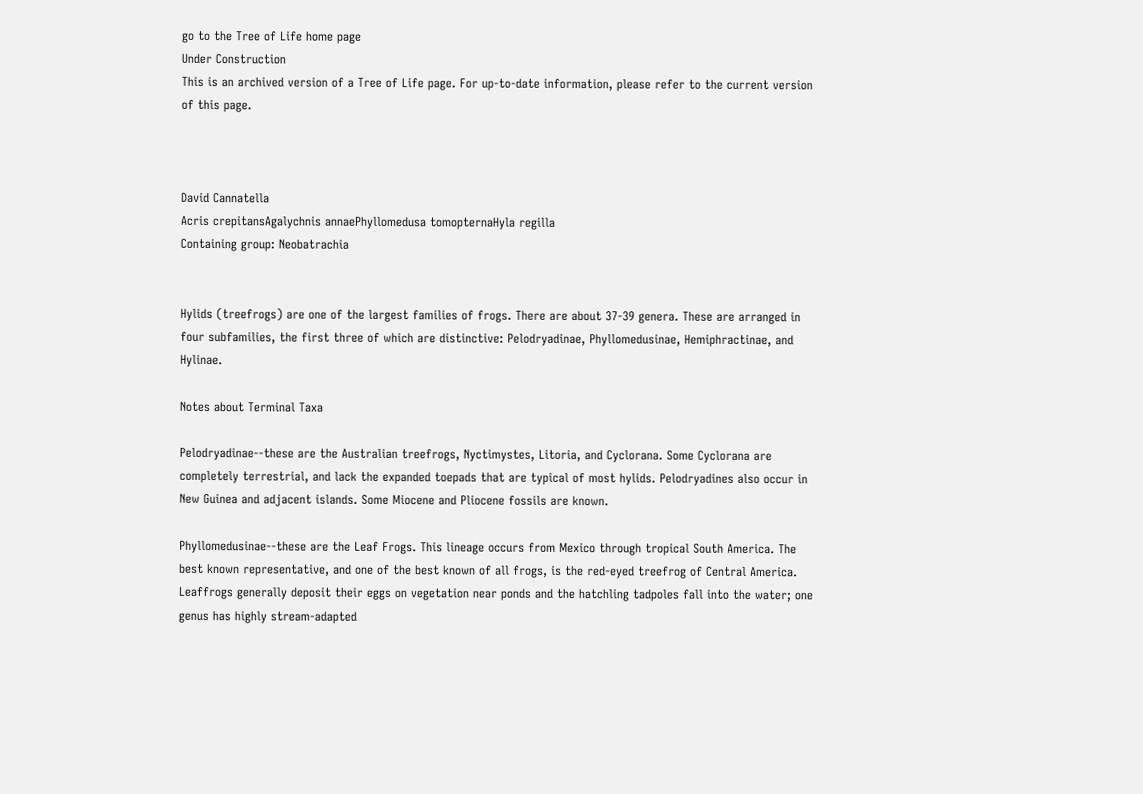go to the Tree of Life home page
Under Construction
This is an archived version of a Tree of Life page. For up-to-date information, please refer to the current version of this page.



David Cannatella
Acris crepitansAgalychnis annaePhyllomedusa tomopternaHyla regilla
Containing group: Neobatrachia


Hylids (treefrogs) are one of the largest families of frogs. There are about 37-39 genera. These are arranged in four subfamilies, the first three of which are distinctive: Pelodryadinae, Phyllomedusinae, Hemiphractinae, and Hylinae.

Notes about Terminal Taxa

Pelodryadinae--these are the Australian treefrogs, Nyctimystes, Litoria, and Cyclorana. Some Cyclorana are completely terrestrial, and lack the expanded toepads that are typical of most hylids. Pelodryadines also occur in New Guinea and adjacent islands. Some Miocene and Pliocene fossils are known.

Phyllomedusinae--these are the Leaf Frogs. This lineage occurs from Mexico through tropical South America. The best known representative, and one of the best known of all frogs, is the red-eyed treefrog of Central America. Leaffrogs generally deposit their eggs on vegetation near ponds and the hatchling tadpoles fall into the water; one genus has highly stream-adapted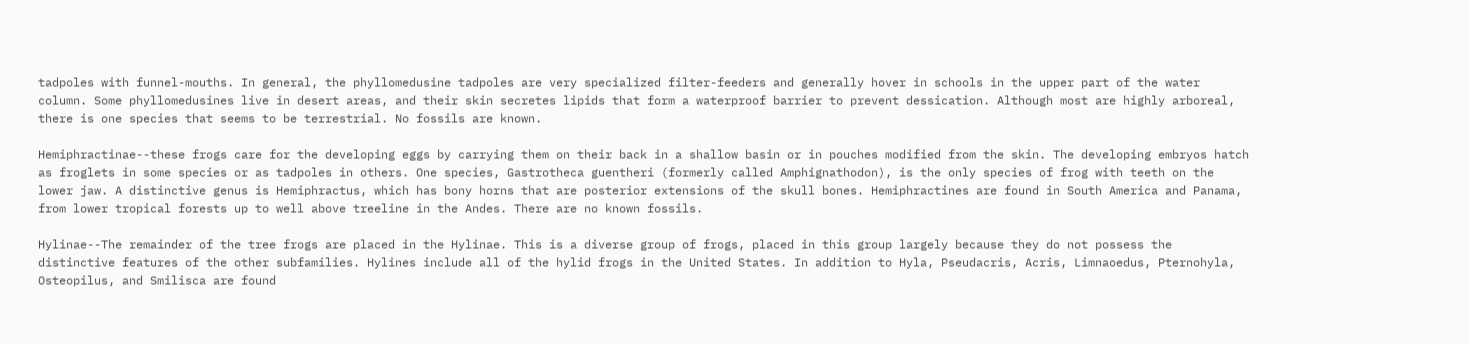tadpoles with funnel-mouths. In general, the phyllomedusine tadpoles are very specialized filter-feeders and generally hover in schools in the upper part of the water column. Some phyllomedusines live in desert areas, and their skin secretes lipids that form a waterproof barrier to prevent dessication. Although most are highly arboreal, there is one species that seems to be terrestrial. No fossils are known.

Hemiphractinae--these frogs care for the developing eggs by carrying them on their back in a shallow basin or in pouches modified from the skin. The developing embryos hatch as froglets in some species or as tadpoles in others. One species, Gastrotheca guentheri (formerly called Amphignathodon), is the only species of frog with teeth on the lower jaw. A distinctive genus is Hemiphractus, which has bony horns that are posterior extensions of the skull bones. Hemiphractines are found in South America and Panama, from lower tropical forests up to well above treeline in the Andes. There are no known fossils.

Hylinae--The remainder of the tree frogs are placed in the Hylinae. This is a diverse group of frogs, placed in this group largely because they do not possess the distinctive features of the other subfamilies. Hylines include all of the hylid frogs in the United States. In addition to Hyla, Pseudacris, Acris, Limnaoedus, Pternohyla, Osteopilus, and Smilisca are found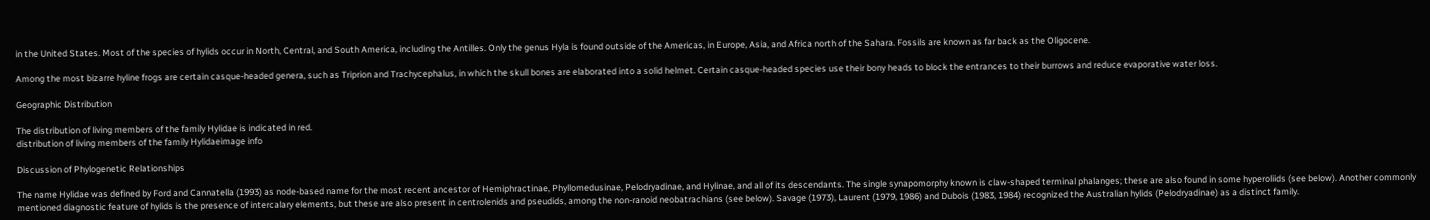in the United States. Most of the species of hylids occur in North, Central, and South America, including the Antilles. Only the genus Hyla is found outside of the Americas, in Europe, Asia, and Africa north of the Sahara. Fossils are known as far back as the Oligocene.

Among the most bizarre hyline frogs are certain casque-headed genera, such as Triprion and Trachycephalus, in which the skull bones are elaborated into a solid helmet. Certain casque-headed species use their bony heads to block the entrances to their burrows and reduce evaporative water loss.

Geographic Distribution

The distribution of living members of the family Hylidae is indicated in red.
distribution of living members of the family Hylidaeimage info

Discussion of Phylogenetic Relationships

The name Hylidae was defined by Ford and Cannatella (1993) as node-based name for the most recent ancestor of Hemiphractinae, Phyllomedusinae, Pelodryadinae, and Hylinae, and all of its descendants. The single synapomorphy known is claw-shaped terminal phalanges; these are also found in some hyperoliids (see below). Another commonly mentioned diagnostic feature of hylids is the presence of intercalary elements, but these are also present in centrolenids and pseudids, among the non-ranoid neobatrachians (see below). Savage (1973), Laurent (1979, 1986) and Dubois (1983, 1984) recognized the Australian hylids (Pelodryadinae) as a distinct family.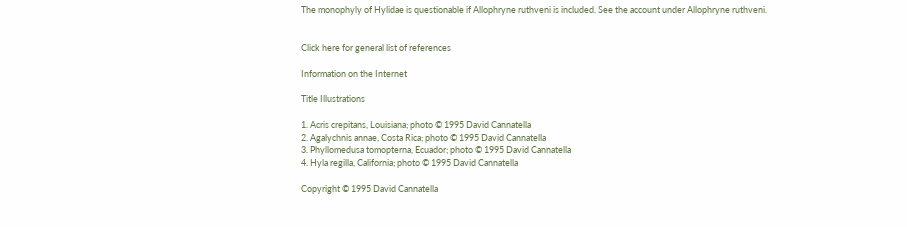The monophyly of Hylidae is questionable if Allophryne ruthveni is included. See the account under Allophryne ruthveni.


Click here for general list of references

Information on the Internet

Title Illustrations

1. Acris crepitans, Louisiana; photo © 1995 David Cannatella
2. Agalychnis annae, Costa Rica; photo © 1995 David Cannatella
3. Phyllomedusa tomopterna, Ecuador; photo © 1995 David Cannatella
4. Hyla regilla, California; photo © 1995 David Cannatella

Copyright © 1995 David Cannatella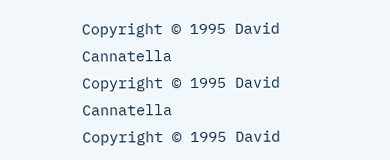Copyright © 1995 David Cannatella
Copyright © 1995 David Cannatella
Copyright © 1995 David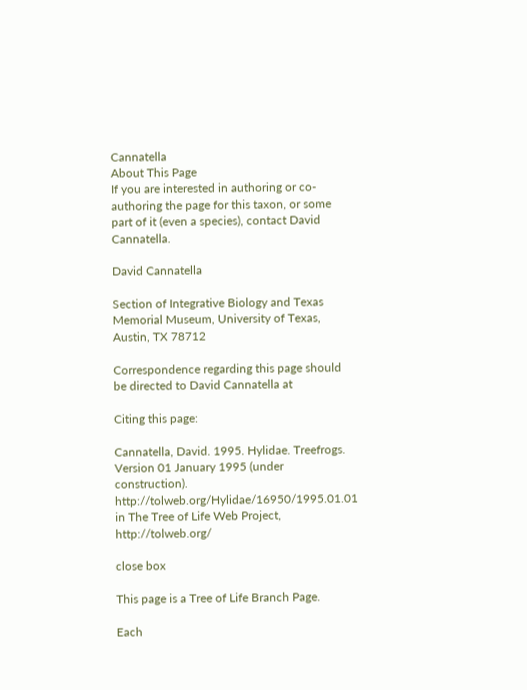Cannatella
About This Page
If you are interested in authoring or co-authoring the page for this taxon, or some part of it (even a species), contact David Cannatella.

David Cannatella

Section of Integrative Biology and Texas Memorial Museum, University of Texas, Austin, TX 78712

Correspondence regarding this page should be directed to David Cannatella at

Citing this page:

Cannatella, David. 1995. Hylidae. Treefrogs. Version 01 January 1995 (under construction). http://tolweb.org/Hylidae/16950/1995.01.01 in The Tree of Life Web Project, http://tolweb.org/

close box

This page is a Tree of Life Branch Page.

Each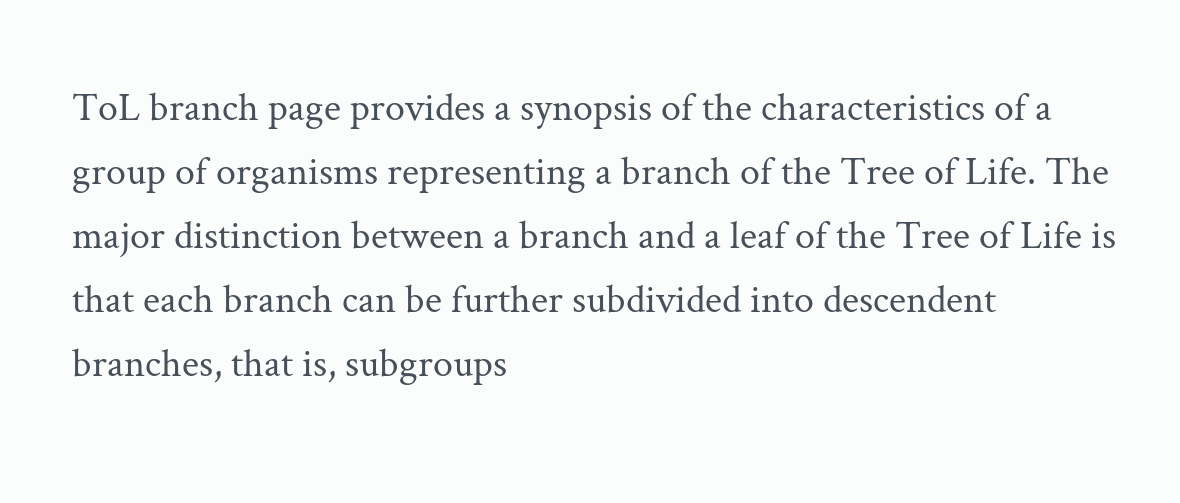ToL branch page provides a synopsis of the characteristics of a group of organisms representing a branch of the Tree of Life. The major distinction between a branch and a leaf of the Tree of Life is that each branch can be further subdivided into descendent branches, that is, subgroups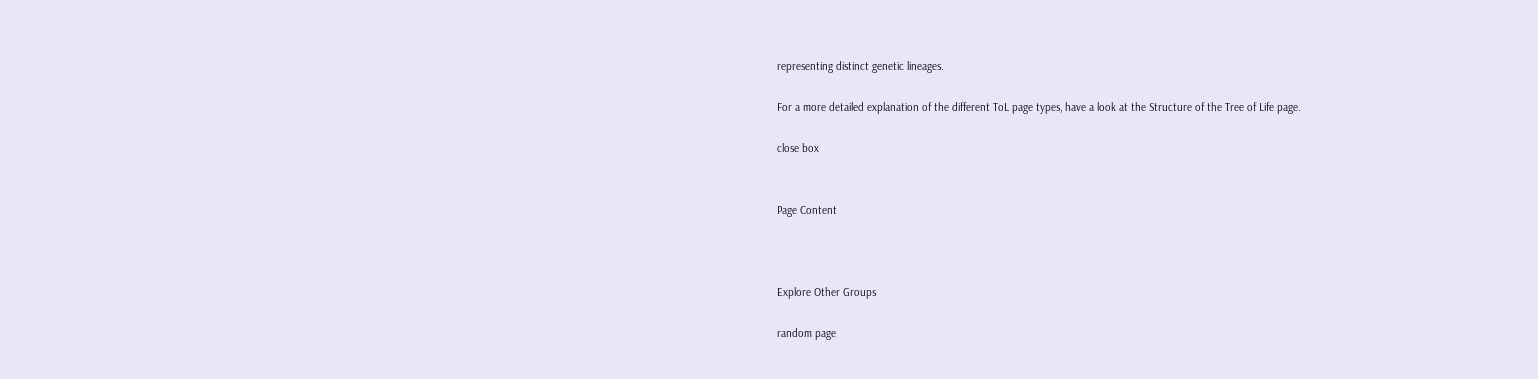representing distinct genetic lineages.

For a more detailed explanation of the different ToL page types, have a look at the Structure of the Tree of Life page.

close box


Page Content



Explore Other Groups

random page